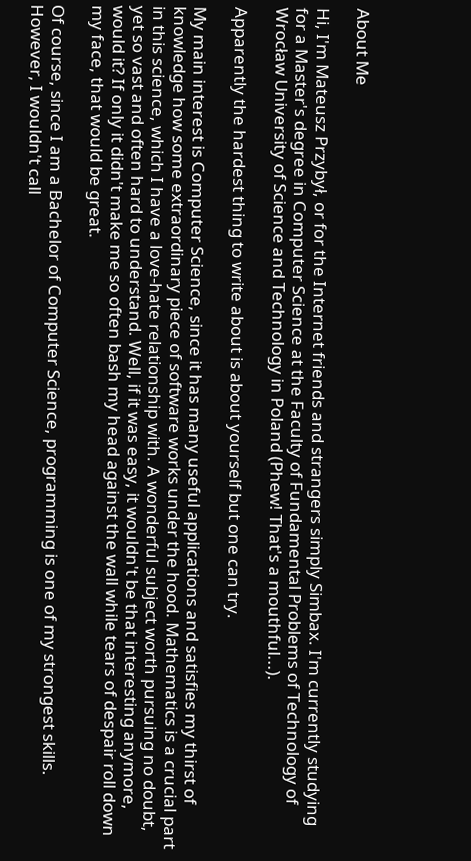About Me

Hi, I'm Mateusz Przybył, or for the Internet friends and strangers simply Simbax. I'm currently studying for a Master's degree in Computer Science at the Faculty of Fundamental Problems of Technology of Wrocław University of Science and Technology in Poland (Phew! That's a mouthful...).

Apparently the hardest thing to write about is about yourself but one can try.

My main interest is Computer Science, since it has many useful applications and satisfies my thirst of knowledge how some extraordinary piece of software works under the hood. Mathematics is a crucial part in this science, which I have a love-hate relationship with. A wonderful subject worth pursuing no doubt, yet so vast and often hard to understand. Well, if it was easy, it wouldn't be that interesting anymore, would it? If only it didn't make me so often bash my head against the wall while tears of despair roll down my face, that would be great.

Of course, since I am a Bachelor of Computer Science, programming is one of my strongest skills. However, I wouldn't call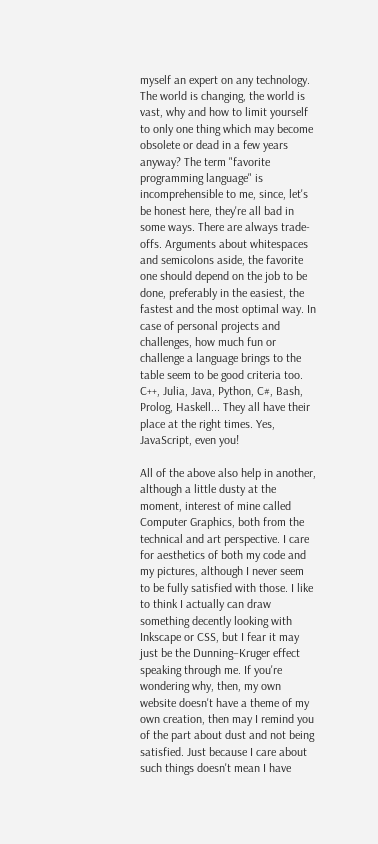myself an expert on any technology. The world is changing, the world is vast, why and how to limit yourself to only one thing which may become obsolete or dead in a few years anyway? The term "favorite programming language" is incomprehensible to me, since, let's be honest here, they're all bad in some ways. There are always trade-offs. Arguments about whitespaces and semicolons aside, the favorite one should depend on the job to be done, preferably in the easiest, the fastest and the most optimal way. In case of personal projects and challenges, how much fun or challenge a language brings to the table seem to be good criteria too. C++, Julia, Java, Python, C#, Bash, Prolog, Haskell... They all have their place at the right times. Yes, JavaScript, even you!

All of the above also help in another, although a little dusty at the moment, interest of mine called Computer Graphics, both from the technical and art perspective. I care for aesthetics of both my code and my pictures, although I never seem to be fully satisfied with those. I like to think I actually can draw something decently looking with Inkscape or CSS, but I fear it may just be the Dunning–Kruger effect speaking through me. If you're wondering why, then, my own website doesn't have a theme of my own creation, then may I remind you of the part about dust and not being satisfied. Just because I care about such things doesn't mean I have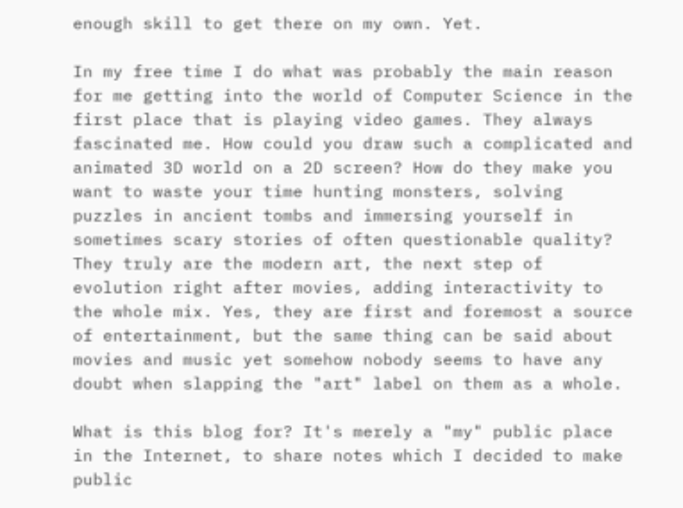enough skill to get there on my own. Yet.

In my free time I do what was probably the main reason for me getting into the world of Computer Science in the first place that is playing video games. They always fascinated me. How could you draw such a complicated and animated 3D world on a 2D screen? How do they make you want to waste your time hunting monsters, solving puzzles in ancient tombs and immersing yourself in sometimes scary stories of often questionable quality? They truly are the modern art, the next step of evolution right after movies, adding interactivity to the whole mix. Yes, they are first and foremost a source of entertainment, but the same thing can be said about movies and music yet somehow nobody seems to have any doubt when slapping the "art" label on them as a whole.

What is this blog for? It's merely a "my" public place in the Internet, to share notes which I decided to make public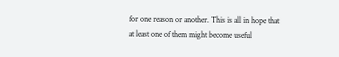for one reason or another. This is all in hope that at least one of them might become useful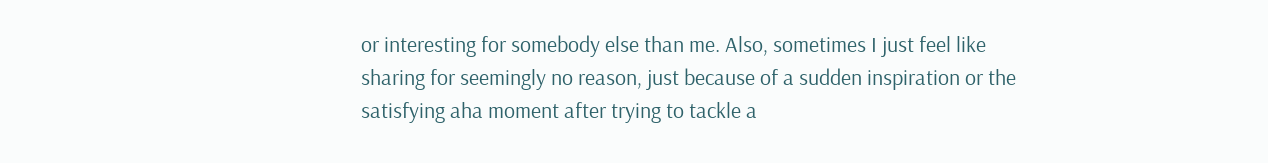or interesting for somebody else than me. Also, sometimes I just feel like sharing for seemingly no reason, just because of a sudden inspiration or the satisfying aha moment after trying to tackle a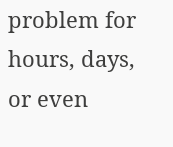problem for hours, days, or even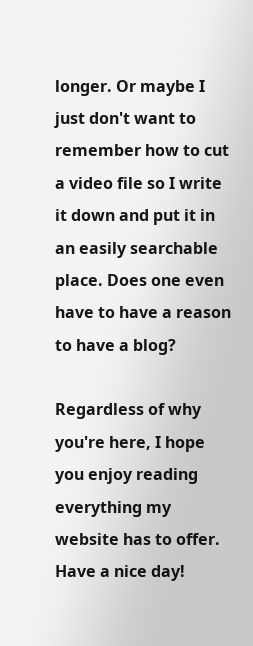longer. Or maybe I just don't want to remember how to cut a video file so I write it down and put it in an easily searchable place. Does one even have to have a reason to have a blog?

Regardless of why you're here, I hope you enjoy reading everything my website has to offer. Have a nice day!